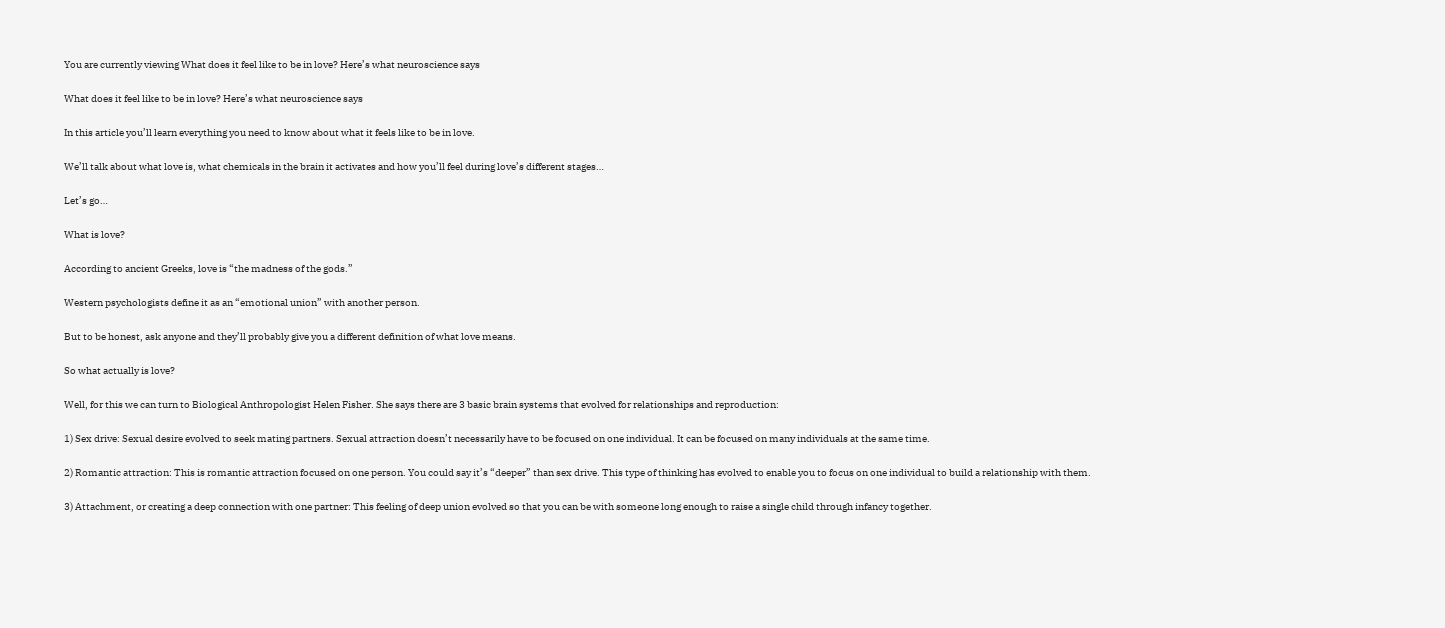You are currently viewing What does it feel like to be in love? Here’s what neuroscience says

What does it feel like to be in love? Here’s what neuroscience says

In this article you’ll learn everything you need to know about what it feels like to be in love.

We’ll talk about what love is, what chemicals in the brain it activates and how you’ll feel during love’s different stages…

Let’s go…

What is love?

According to ancient Greeks, love is “the madness of the gods.”

Western psychologists define it as an “emotional union” with another person.

But to be honest, ask anyone and they’ll probably give you a different definition of what love means.

So what actually is love?

Well, for this we can turn to Biological Anthropologist Helen Fisher. She says there are 3 basic brain systems that evolved for relationships and reproduction:

1) Sex drive: Sexual desire evolved to seek mating partners. Sexual attraction doesn’t necessarily have to be focused on one individual. It can be focused on many individuals at the same time.

2) Romantic attraction: This is romantic attraction focused on one person. You could say it’s “deeper” than sex drive. This type of thinking has evolved to enable you to focus on one individual to build a relationship with them.

3) Attachment, or creating a deep connection with one partner: This feeling of deep union evolved so that you can be with someone long enough to raise a single child through infancy together.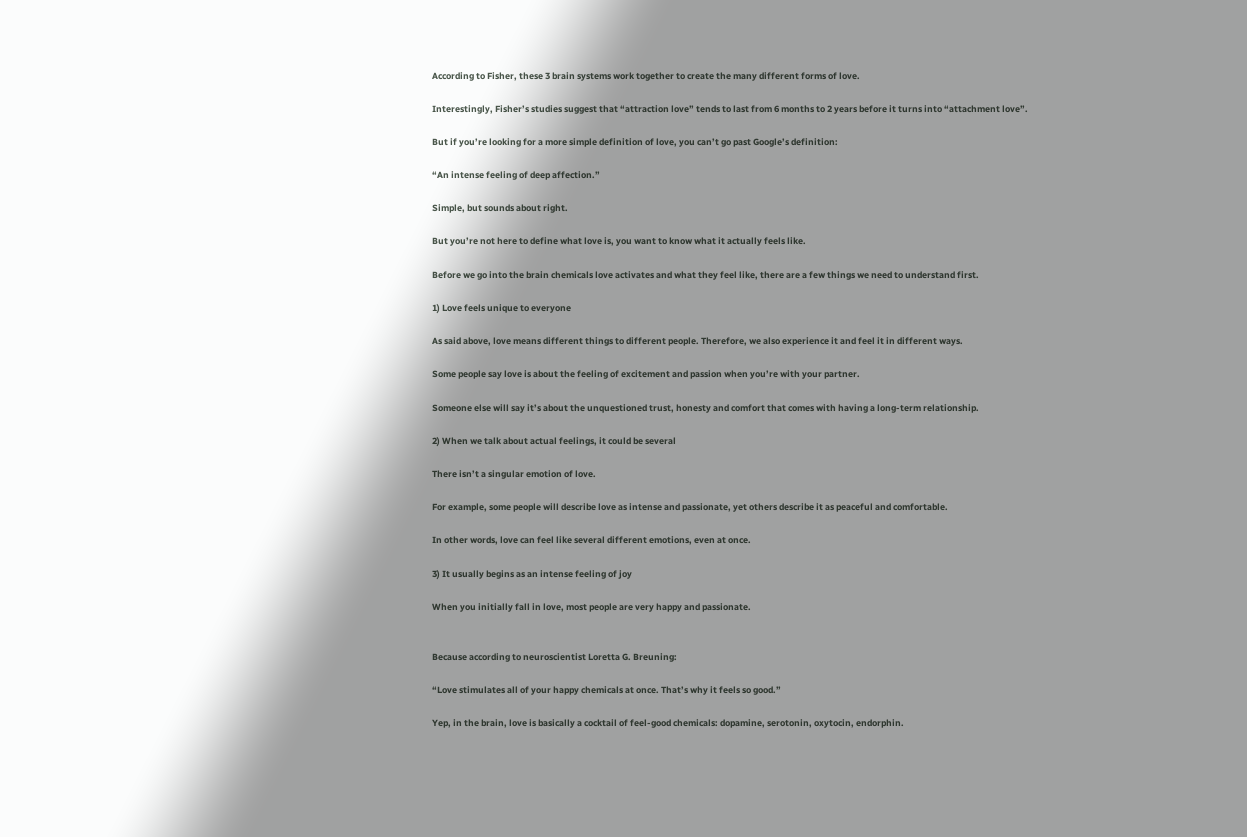According to Fisher, these 3 brain systems work together to create the many different forms of love.

Interestingly, Fisher’s studies suggest that “attraction love” tends to last from 6 months to 2 years before it turns into “attachment love”.

But if you’re looking for a more simple definition of love, you can’t go past Google’s definition:

“An intense feeling of deep affection.”

Simple, but sounds about right.

But you’re not here to define what love is, you want to know what it actually feels like.

Before we go into the brain chemicals love activates and what they feel like, there are a few things we need to understand first.

1) Love feels unique to everyone

As said above, love means different things to different people. Therefore, we also experience it and feel it in different ways.

Some people say love is about the feeling of excitement and passion when you’re with your partner.

Someone else will say it’s about the unquestioned trust, honesty and comfort that comes with having a long-term relationship.

2) When we talk about actual feelings, it could be several

There isn’t a singular emotion of love.

For example, some people will describe love as intense and passionate, yet others describe it as peaceful and comfortable.

In other words, love can feel like several different emotions, even at once.

3) It usually begins as an intense feeling of joy

When you initially fall in love, most people are very happy and passionate.


Because according to neuroscientist Loretta G. Breuning:

“Love stimulates all of your happy chemicals at once. That’s why it feels so good.”

Yep, in the brain, love is basically a cocktail of feel-good chemicals: dopamine, serotonin, oxytocin, endorphin.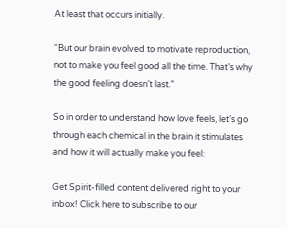At least that occurs initially.

“But our brain evolved to motivate reproduction, not to make you feel good all the time. That’s why the good feeling doesn’t last.”

So in order to understand how love feels, let’s go through each chemical in the brain it stimulates and how it will actually make you feel:

Get Spirit-filled content delivered right to your inbox! Click here to subscribe to our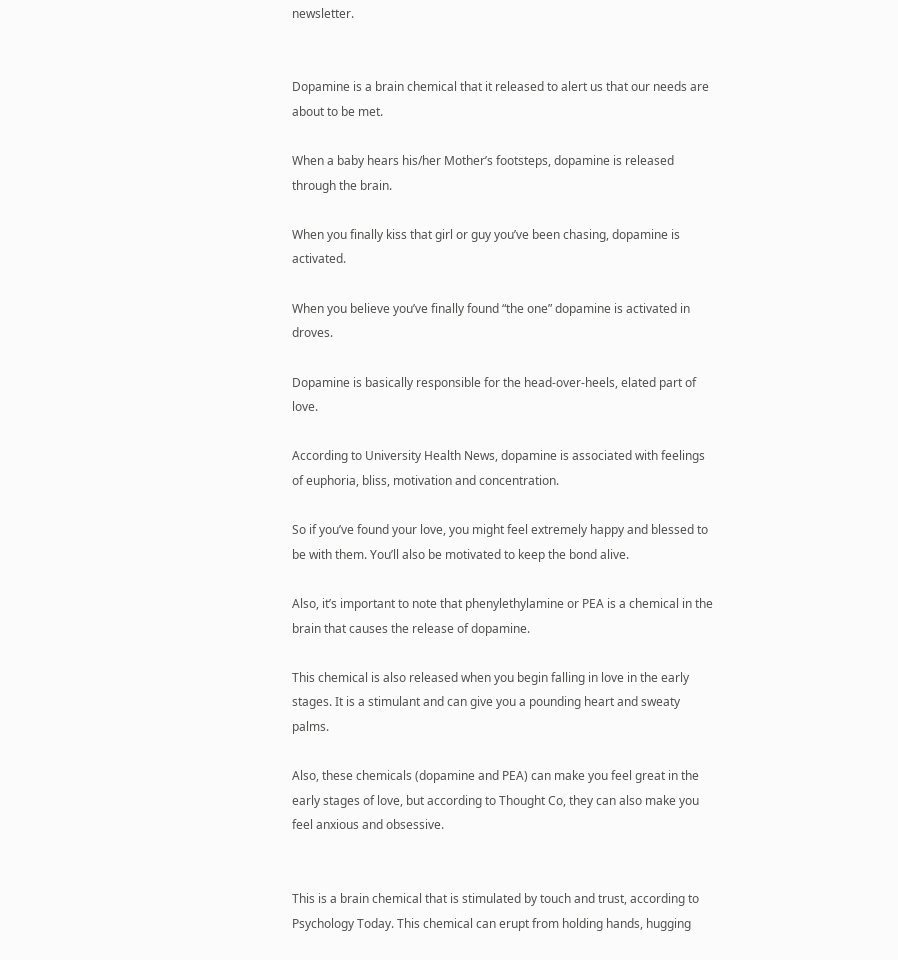newsletter.


Dopamine is a brain chemical that it released to alert us that our needs are about to be met.

When a baby hears his/her Mother’s footsteps, dopamine is released through the brain.

When you finally kiss that girl or guy you’ve been chasing, dopamine is activated.

When you believe you’ve finally found “the one” dopamine is activated in droves.

Dopamine is basically responsible for the head-over-heels, elated part of love.

According to University Health News, dopamine is associated with feelings of euphoria, bliss, motivation and concentration.

So if you’ve found your love, you might feel extremely happy and blessed to be with them. You’ll also be motivated to keep the bond alive.

Also, it’s important to note that phenylethylamine or PEA is a chemical in the brain that causes the release of dopamine.

This chemical is also released when you begin falling in love in the early stages. It is a stimulant and can give you a pounding heart and sweaty palms.

Also, these chemicals (dopamine and PEA) can make you feel great in the early stages of love, but according to Thought Co, they can also make you feel anxious and obsessive.


This is a brain chemical that is stimulated by touch and trust, according to Psychology Today. This chemical can erupt from holding hands, hugging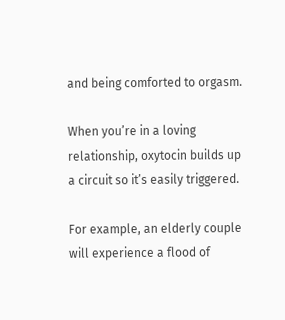and being comforted to orgasm.

When you’re in a loving relationship, oxytocin builds up a circuit so it’s easily triggered.

For example, an elderly couple will experience a flood of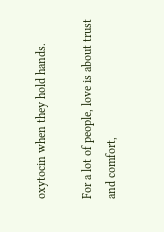oxytocin when they hold hands.

For a lot of people, love is about trust and comfort,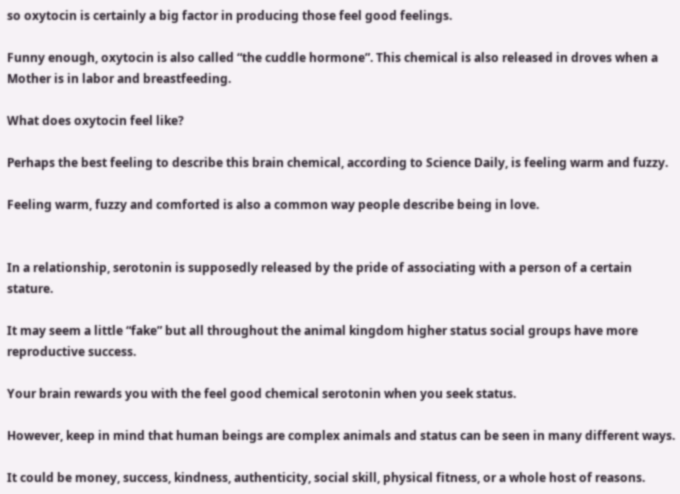so oxytocin is certainly a big factor in producing those feel good feelings.

Funny enough, oxytocin is also called “the cuddle hormone”. This chemical is also released in droves when a Mother is in labor and breastfeeding.

What does oxytocin feel like?

Perhaps the best feeling to describe this brain chemical, according to Science Daily, is feeling warm and fuzzy.

Feeling warm, fuzzy and comforted is also a common way people describe being in love.


In a relationship, serotonin is supposedly released by the pride of associating with a person of a certain stature.

It may seem a little “fake” but all throughout the animal kingdom higher status social groups have more reproductive success.

Your brain rewards you with the feel good chemical serotonin when you seek status.

However, keep in mind that human beings are complex animals and status can be seen in many different ways.

It could be money, success, kindness, authenticity, social skill, physical fitness, or a whole host of reasons.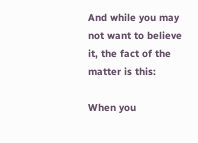And while you may not want to believe it, the fact of the matter is this:

When you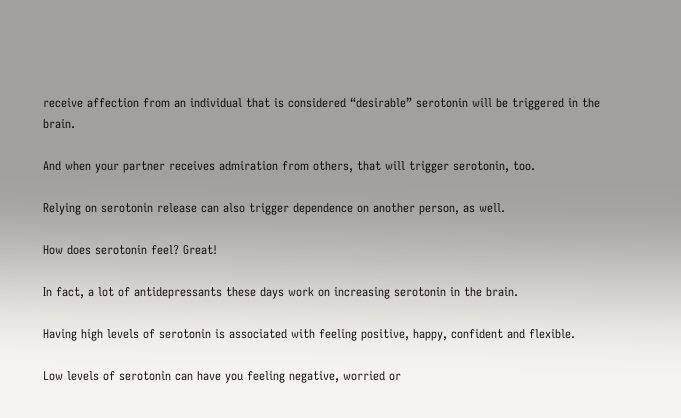receive affection from an individual that is considered “desirable” serotonin will be triggered in the brain.

And when your partner receives admiration from others, that will trigger serotonin, too.

Relying on serotonin release can also trigger dependence on another person, as well.

How does serotonin feel? Great!

In fact, a lot of antidepressants these days work on increasing serotonin in the brain.

Having high levels of serotonin is associated with feeling positive, happy, confident and flexible.

Low levels of serotonin can have you feeling negative, worried or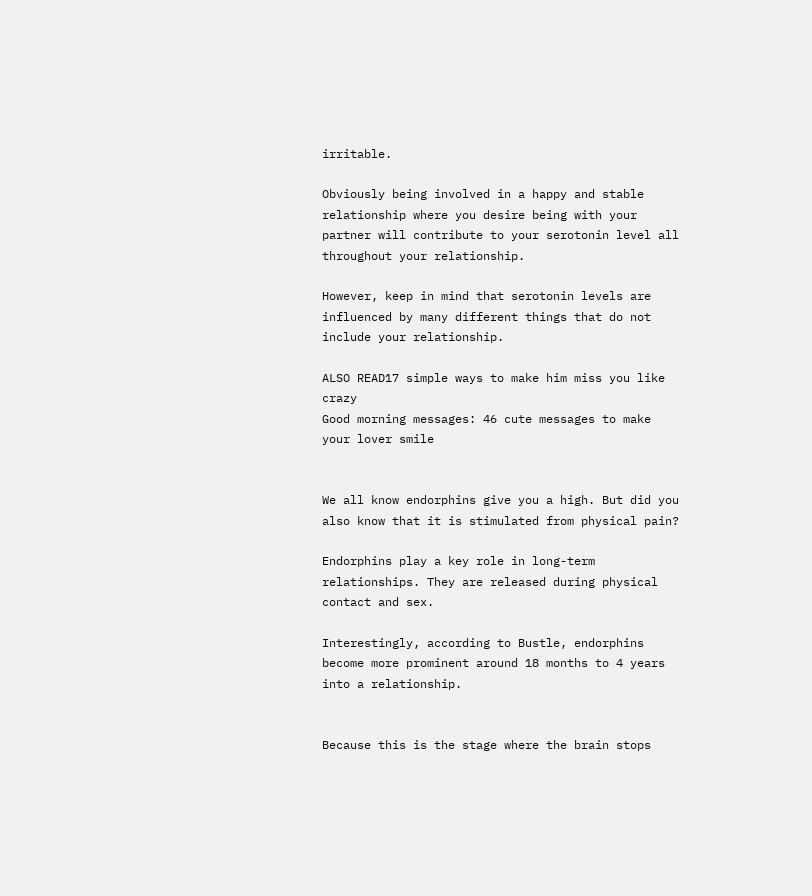irritable.

Obviously being involved in a happy and stable relationship where you desire being with your partner will contribute to your serotonin level all throughout your relationship.

However, keep in mind that serotonin levels are influenced by many different things that do not include your relationship.

ALSO READ17 simple ways to make him miss you like crazy
Good morning messages: 46 cute messages to make your lover smile


We all know endorphins give you a high. But did you also know that it is stimulated from physical pain?

Endorphins play a key role in long-term relationships. They are released during physical contact and sex.

Interestingly, according to Bustle, endorphins become more prominent around 18 months to 4 years into a relationship.


Because this is the stage where the brain stops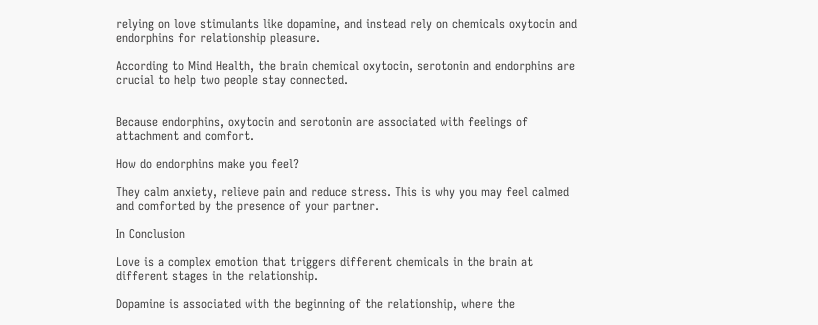relying on love stimulants like dopamine, and instead rely on chemicals oxytocin and endorphins for relationship pleasure.

According to Mind Health, the brain chemical oxytocin, serotonin and endorphins are crucial to help two people stay connected.


Because endorphins, oxytocin and serotonin are associated with feelings of attachment and comfort.

How do endorphins make you feel?

They calm anxiety, relieve pain and reduce stress. This is why you may feel calmed and comforted by the presence of your partner.

In Conclusion

Love is a complex emotion that triggers different chemicals in the brain at different stages in the relationship.

Dopamine is associated with the beginning of the relationship, where the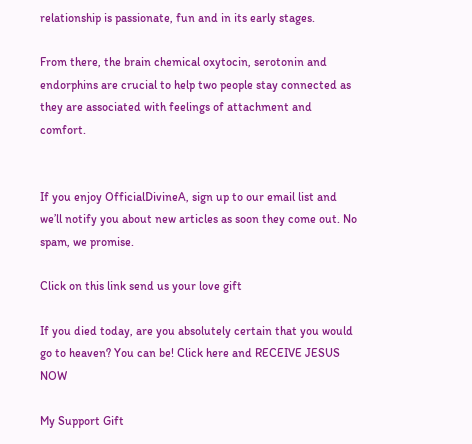relationship is passionate, fun and in its early stages.

From there, the brain chemical oxytocin, serotonin and endorphins are crucial to help two people stay connected as they are associated with feelings of attachment and comfort.


If you enjoy OfficialDivineA, sign up to our email list and we’ll notify you about new articles as soon they come out. No spam, we promise.

Click on this link send us your love gift

If you died today, are you absolutely certain that you would go to heaven? You can be! Click here and RECEIVE JESUS NOW

My Support Gift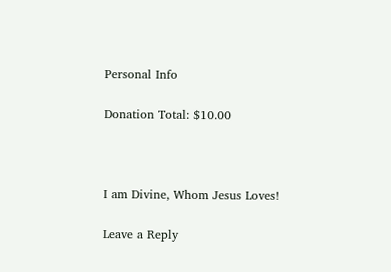Personal Info

Donation Total: $10.00



I am Divine, Whom Jesus Loves!

Leave a Reply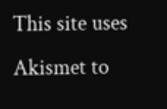This site uses Akismet to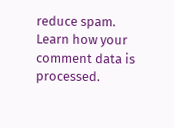reduce spam. Learn how your comment data is processed.